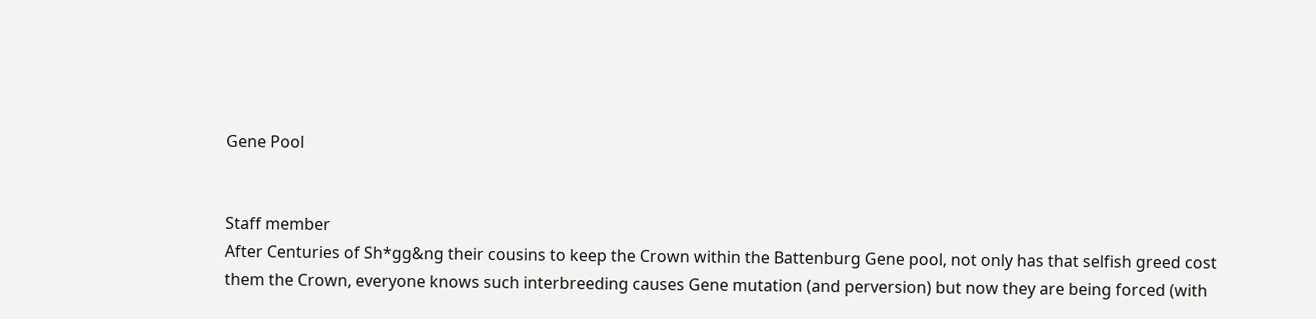Gene Pool


Staff member
After Centuries of Sh*gg&ng their cousins to keep the Crown within the Battenburg Gene pool, not only has that selfish greed cost them the Crown, everyone knows such interbreeding causes Gene mutation (and perversion) but now they are being forced (with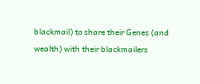blackmail) to share their Genes (and wealth) with their blackmailers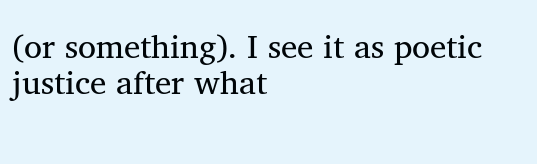(or something). I see it as poetic justice after what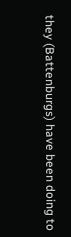they (Battenburgs) have been doing to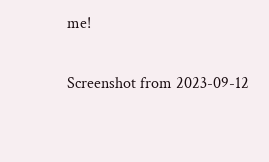me!

Screenshot from 2023-09-12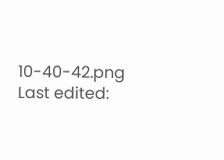10-40-42.png
Last edited: